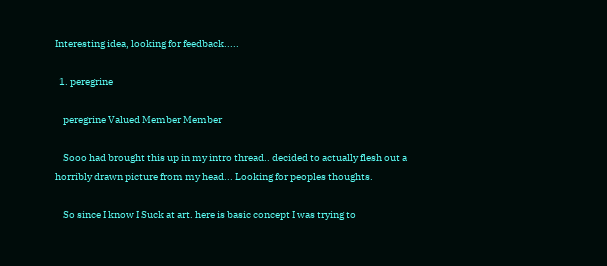Interesting idea, looking for feedback.....

  1. peregrine

    peregrine Valued Member Member

    Sooo had brought this up in my intro thread.. decided to actually flesh out a horribly drawn picture from my head... Looking for peoples thoughts.

    So since I know I Suck at art. here is basic concept I was trying to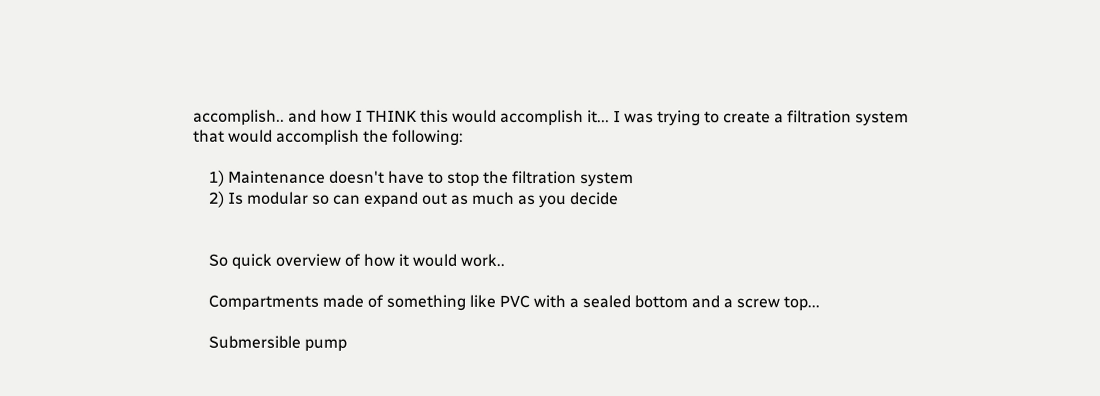accomplish.. and how I THINK this would accomplish it... I was trying to create a filtration system that would accomplish the following:

    1) Maintenance doesn't have to stop the filtration system
    2) Is modular so can expand out as much as you decide


    So quick overview of how it would work..

    Compartments made of something like PVC with a sealed bottom and a screw top...

    Submersible pump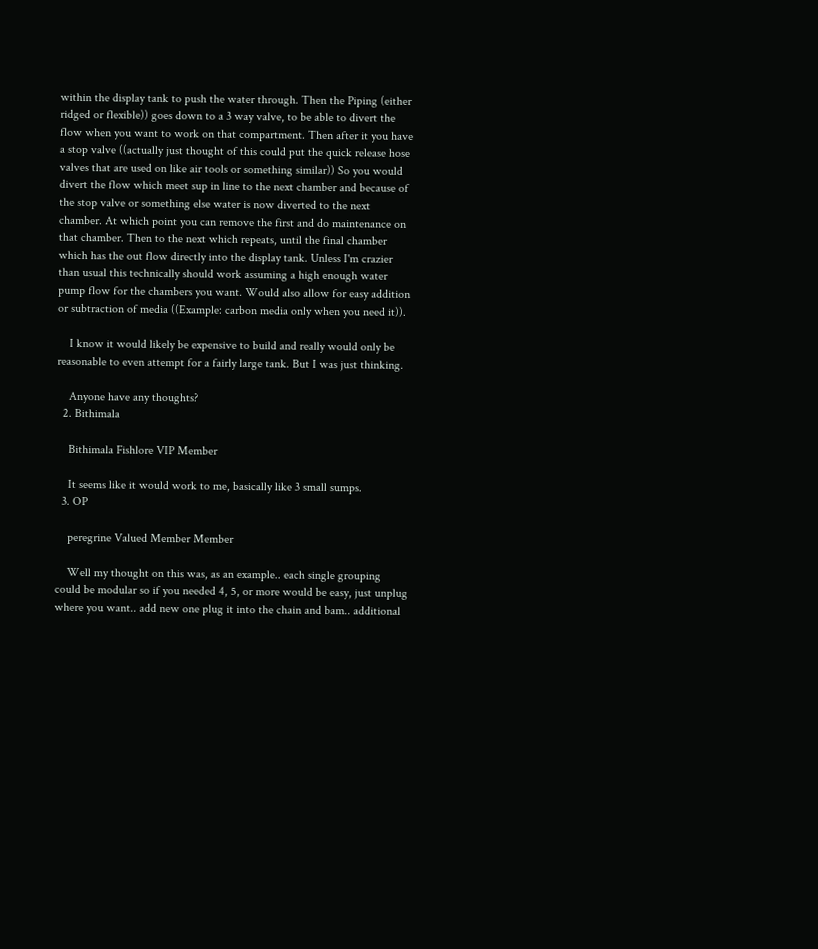within the display tank to push the water through. Then the Piping (either ridged or flexible)) goes down to a 3 way valve, to be able to divert the flow when you want to work on that compartment. Then after it you have a stop valve ((actually just thought of this could put the quick release hose valves that are used on like air tools or something similar)) So you would divert the flow which meet sup in line to the next chamber and because of the stop valve or something else water is now diverted to the next chamber. At which point you can remove the first and do maintenance on that chamber. Then to the next which repeats, until the final chamber which has the out flow directly into the display tank. Unless I'm crazier than usual this technically should work assuming a high enough water pump flow for the chambers you want. Would also allow for easy addition or subtraction of media ((Example: carbon media only when you need it)).

    I know it would likely be expensive to build and really would only be reasonable to even attempt for a fairly large tank. But I was just thinking.

    Anyone have any thoughts?
  2. Bithimala

    Bithimala Fishlore VIP Member

    It seems like it would work to me, basically like 3 small sumps.
  3. OP

    peregrine Valued Member Member

    Well my thought on this was, as an example.. each single grouping could be modular so if you needed 4, 5, or more would be easy, just unplug where you want.. add new one plug it into the chain and bam.. additional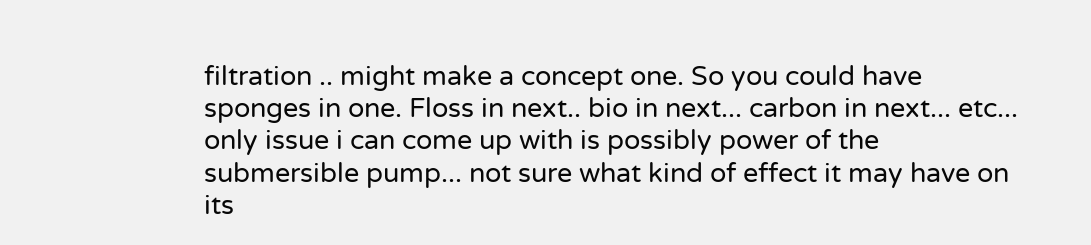filtration .. might make a concept one. So you could have sponges in one. Floss in next.. bio in next... carbon in next... etc... only issue i can come up with is possibly power of the submersible pump... not sure what kind of effect it may have on its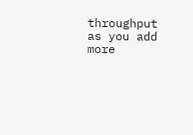throughput as you add more